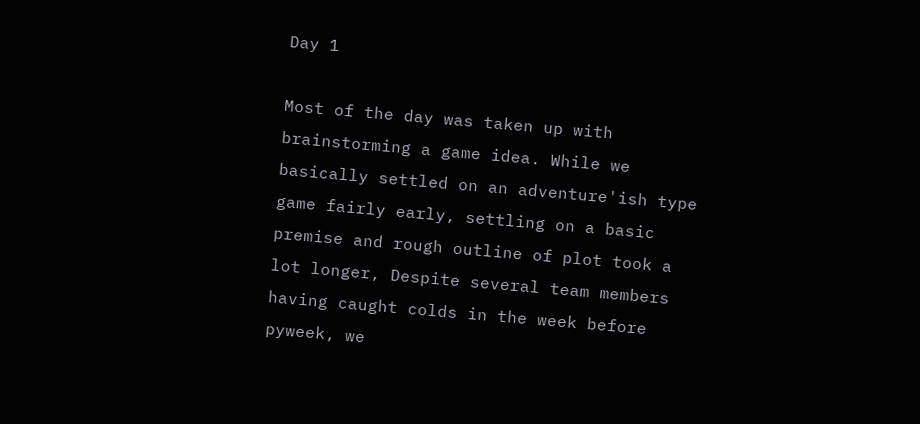Day 1

Most of the day was taken up with brainstorming a game idea. While we basically settled on an adventure'ish type game fairly early, settling on a basic premise and rough outline of plot took a lot longer, Despite several team members having caught colds in the week before pyweek, we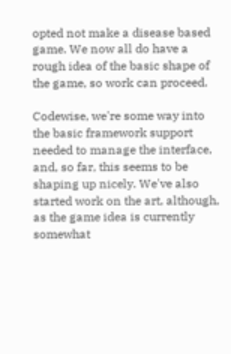opted not make a disease based game. We now all do have a rough idea of the basic shape of the game, so work can proceed.

Codewise, we're some way into the basic framework support needed to manage the interface, and, so far, this seems to be shaping up nicely. We've also started work on the art, although, as the game idea is currently somewhat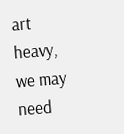art heavy, we may need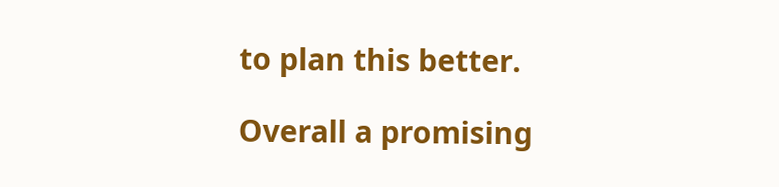to plan this better.

Overall a promising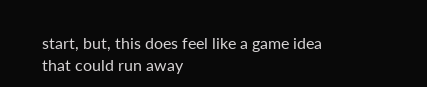start, but, this does feel like a game idea that could run away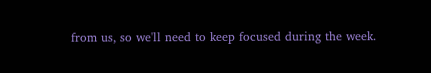from us, so we'll need to keep focused during the week.